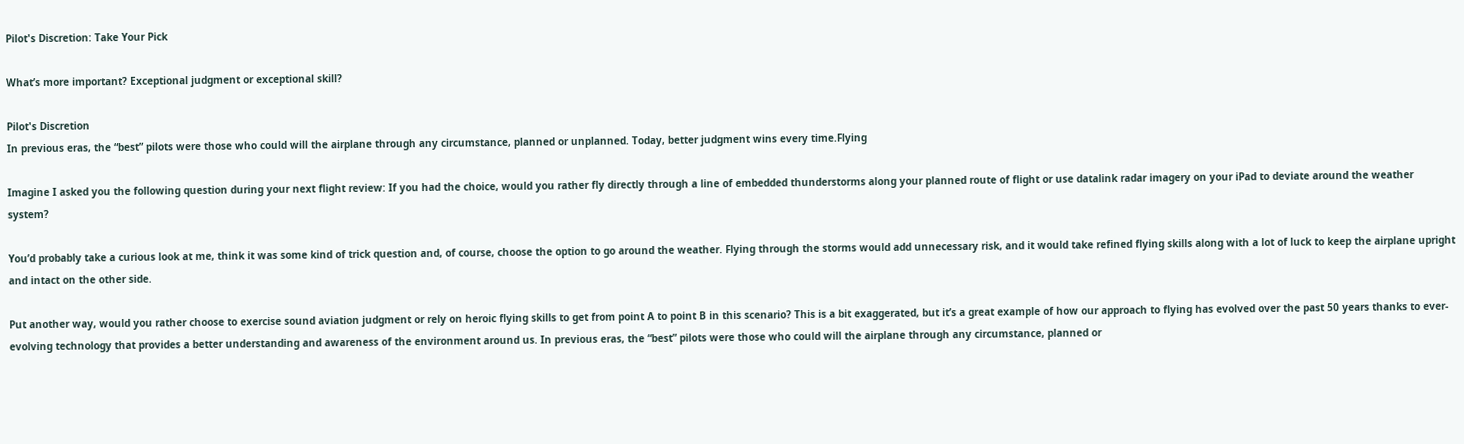Pilot's Discretion: Take Your Pick

What’s more important? Exceptional judgment or exceptional skill?

Pilot's Discretion
In previous eras, the “best” pilots were those who could will the airplane through any circumstance, planned or unplanned. Today, better judgment wins every time.Flying

Imagine I asked you the following question during your next flight review: If you had the choice, would you rather fly directly through a line of embedded thunderstorms along your planned route of flight or use datalink radar imagery on your iPad to deviate around the weather system?

You’d probably take a curious look at me, think it was some kind of trick question and, of course, choose the option to go around the weather. Flying through the storms would add unnecessary risk, and it would take refined flying skills along with a lot of luck to keep the airplane upright and intact on the other side.

Put another way, would you rather choose to exercise sound aviation judgment or rely on heroic flying skills to get from point A to point B in this scenario? This is a bit exaggerated, but it’s a great example of how our approach to flying has evolved over the past 50 years thanks to ever-evolving technology that provides a better understanding and awareness of the environment around us. In previous eras, the “best” pilots were those who could will the airplane through any circumstance, planned or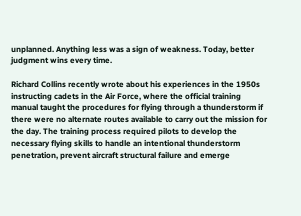unplanned. Anything less was a sign of weakness. Today, better judgment wins every time.

Richard Collins recently wrote about his experiences in the 1950s instructing cadets in the Air Force, where the official training manual taught the procedures for flying through a thunderstorm if there were no alternate routes available to carry out the mission for the day. The training process required pilots to develop the necessary flying skills to handle an intentional thunderstorm penetration, prevent aircraft structural failure and emerge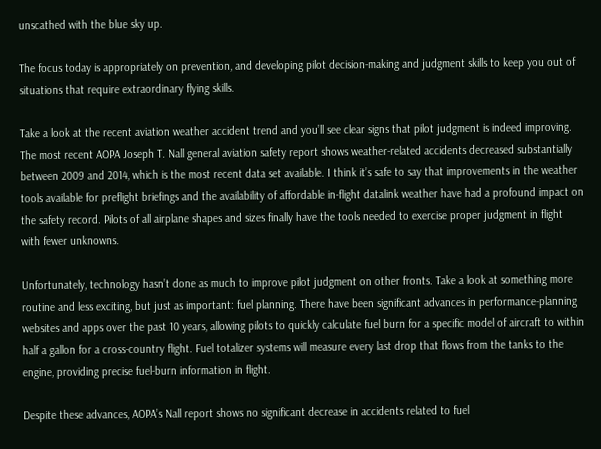unscathed with the blue sky up.

The focus today is appropriately on prevention, and developing pilot decision-making and judgment skills to keep you out of situations that require extraordinary flying skills.

Take a look at the recent aviation weather accident trend and you’ll see clear signs that pilot judgment is indeed improving. The most recent AOPA Joseph T. Nall general aviation safety report shows weather-related accidents decreased substantially between 2009 and 2014, which is the most recent data set available. I think it’s safe to say that improvements in the weather tools available for preflight briefings and the availability of affordable in-flight datalink weather have had a profound impact on the safety record. Pilots of all airplane shapes and sizes finally have the tools needed to exercise proper judgment in flight with fewer unknowns.

Unfortunately, technology hasn’t done as much to improve pilot judgment on other fronts. Take a look at something more routine and less exciting, but just as important: fuel planning. There have been significant advances in performance-planning websites and apps over the past 10 years, allowing pilots to quickly calculate fuel burn for a specific model of aircraft to within half a gallon for a cross-country flight. Fuel totalizer systems will measure every last drop that flows from the tanks to the engine, providing precise fuel-burn information in flight.

Despite these advances, AOPA’s Nall report shows no significant decrease in accidents related to fuel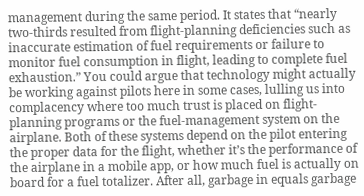management during the same period. It states that “nearly two-thirds resulted from flight-planning deficiencies such as inaccurate estimation of fuel requirements or failure to monitor fuel consumption in flight, leading to complete fuel exhaustion.” You could argue that technology might actually be working against pilots here in some cases, lulling us into complacency where too much trust is placed on flight-planning programs or the fuel-management system on the airplane. Both of these systems depend on the pilot entering the proper data for the flight, whether it’s the performance of the airplane in a mobile app, or how much fuel is actually on board for a fuel totalizer. After all, garbage in equals garbage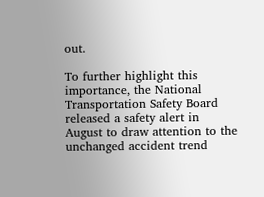out.

To further highlight this importance, the National Transportation Safety Board released a safety alert in August to draw attention to the unchanged accident trend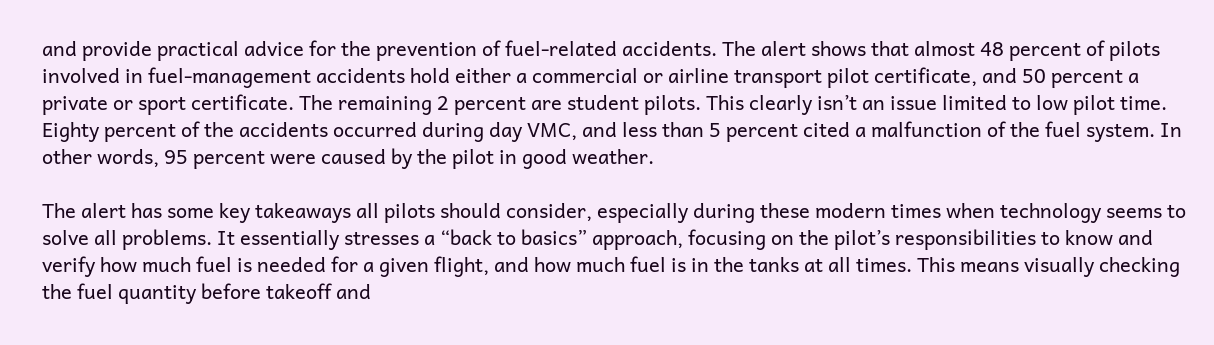and provide practical advice for the prevention of fuel-related accidents. The alert shows that almost 48 percent of pilots involved in fuel-management accidents hold either a commercial or airline transport pilot certificate, and 50 percent a private or sport certificate. The remaining 2 percent are student pilots. This clearly isn’t an issue limited to low pilot time. Eighty percent of the accidents occurred during day VMC, and less than 5 percent cited a malfunction of the fuel system. In other words, 95 percent were caused by the pilot in good weather.

The alert has some key takeaways all pilots should consider, especially during these modern times when technology seems to solve all problems. It essentially stresses a “back to basics” approach, focusing on the pilot’s responsibilities to know and verify how much fuel is needed for a given flight, and how much fuel is in the tanks at all times. This means visually checking the fuel quantity before takeoff and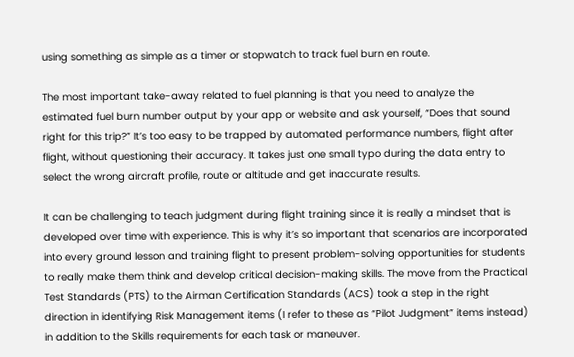using something as simple as a timer or stopwatch to track fuel burn en route.

The most important take-away related to fuel planning is that you need to analyze the estimated fuel burn number output by your app or website and ask yourself, “Does that sound right for this trip?” It’s too easy to be trapped by automated performance numbers, flight after flight, without questioning their accuracy. It takes just one small typo during the data entry to select the wrong aircraft profile, route or altitude and get inaccurate results.

It can be challenging to teach judgment during flight training since it is really a mindset that is developed over time with experience. This is why it’s so important that scenarios are incorporated into every ground lesson and training flight to present problem-solving opportunities for students to really make them think and develop critical decision-making skills. The move from the Practical Test Standards (PTS) to the Airman Certification Standards (ACS) took a step in the right direction in identifying Risk Management items (I refer to these as “Pilot Judgment” items instead) in addition to the Skills requirements for each task or maneuver.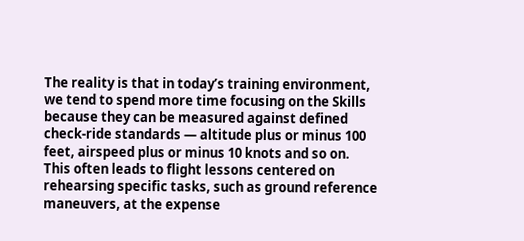The reality is that in today’s training environment, we tend to spend more time focusing on the Skills because they can be measured against defined check-ride standards — altitude plus or minus 100 feet, airspeed plus or minus 10 knots and so on. This often leads to flight lessons centered on rehearsing specific tasks, such as ground reference maneuvers, at the expense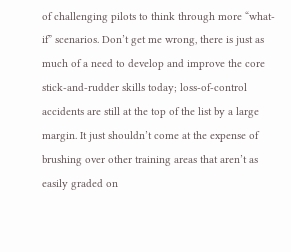of challenging pilots to think through more “what-if” scenarios. Don’t get me wrong, there is just as much of a need to develop and improve the core stick-and-rudder skills today; loss-of-control accidents are still at the top of the list by a large margin. It just shouldn’t come at the expense of brushing over other training areas that aren’t as easily graded on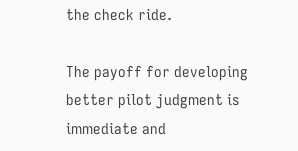the check ride.

The payoff for developing better pilot judgment is immediate and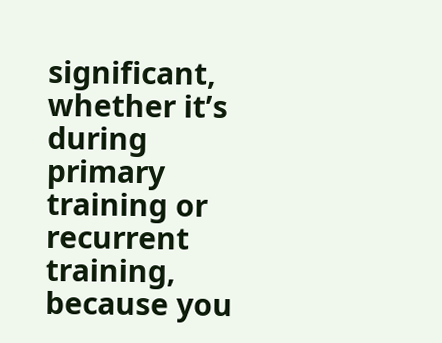significant, whether it’s during primary training or recurrent training, because you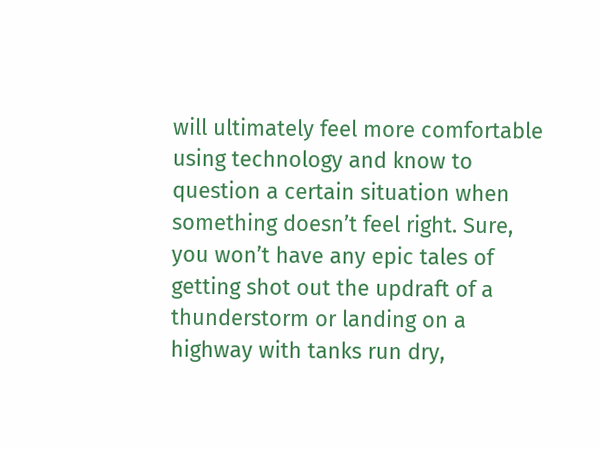will ultimately feel more comfortable using technology and know to question a certain situation when something doesn’t feel right. Sure, you won’t have any epic tales of getting shot out the updraft of a thunderstorm or landing on a highway with tanks run dry,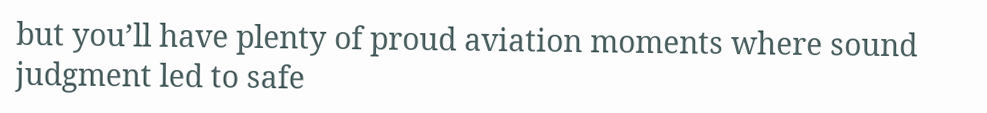but you’ll have plenty of proud aviation moments where sound judgment led to safe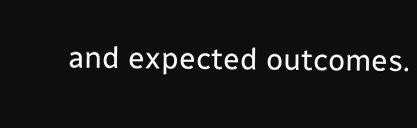and expected outcomes.